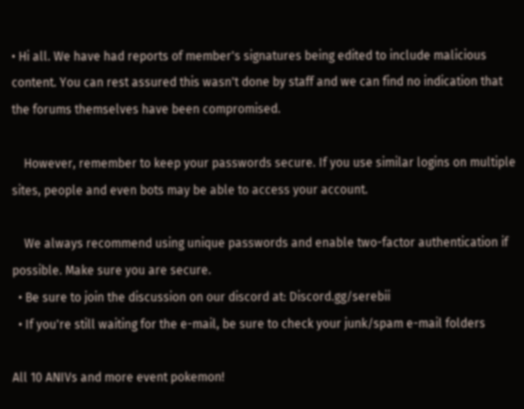• Hi all. We have had reports of member's signatures being edited to include malicious content. You can rest assured this wasn't done by staff and we can find no indication that the forums themselves have been compromised.

    However, remember to keep your passwords secure. If you use similar logins on multiple sites, people and even bots may be able to access your account.

    We always recommend using unique passwords and enable two-factor authentication if possible. Make sure you are secure.
  • Be sure to join the discussion on our discord at: Discord.gg/serebii
  • If you're still waiting for the e-mail, be sure to check your junk/spam e-mail folders

All 10 ANIVs and more event pokemon!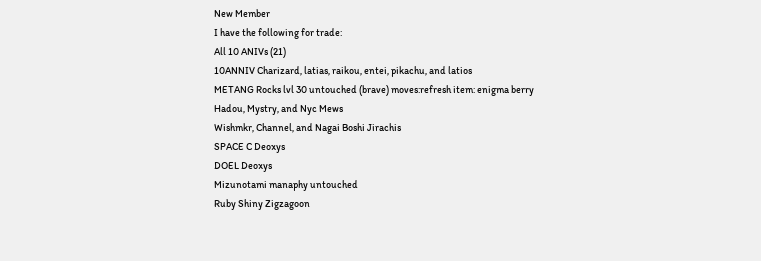New Member
I have the following for trade:
All 10 ANIVs (21)
10ANNIV Charizard, latias, raikou, entei, pikachu, and latios
METANG Rocks lvl 30 untouched (brave) moves:refresh item: enigma berry
Hadou, Mystry, and Nyc Mews
Wishmkr, Channel, and Nagai Boshi Jirachis
SPACE C Deoxys
DOEL Deoxys
Mizunotami manaphy untouched
Ruby Shiny Zigzagoon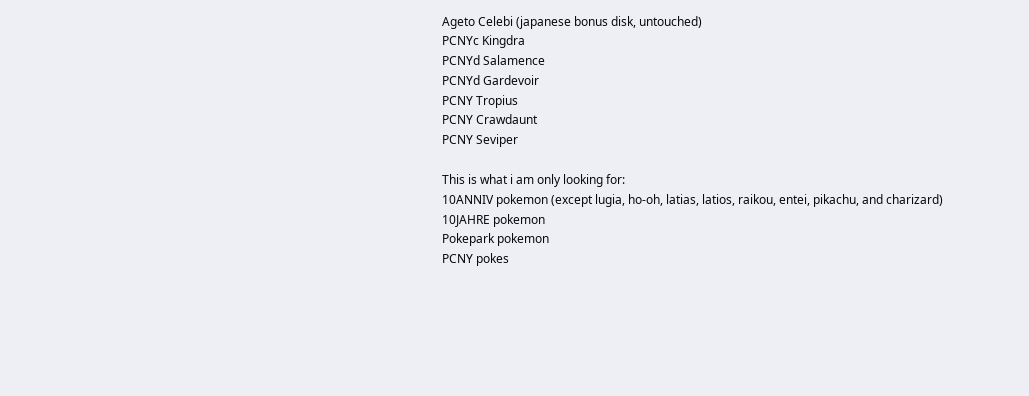Ageto Celebi (japanese bonus disk, untouched)
PCNYc Kingdra
PCNYd Salamence
PCNYd Gardevoir
PCNY Tropius
PCNY Crawdaunt
PCNY Seviper

This is what i am only looking for:
10ANNIV pokemon (except lugia, ho-oh, latias, latios, raikou, entei, pikachu, and charizard)
10JAHRE pokemon
Pokepark pokemon
PCNY pokes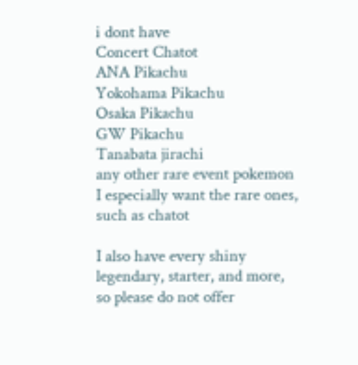i dont have
Concert Chatot
ANA Pikachu
Yokohama Pikachu
Osaka Pikachu
GW Pikachu
Tanabata jirachi
any other rare event pokemon
I especially want the rare ones, such as chatot

I also have every shiny legendary, starter, and more, so please do not offer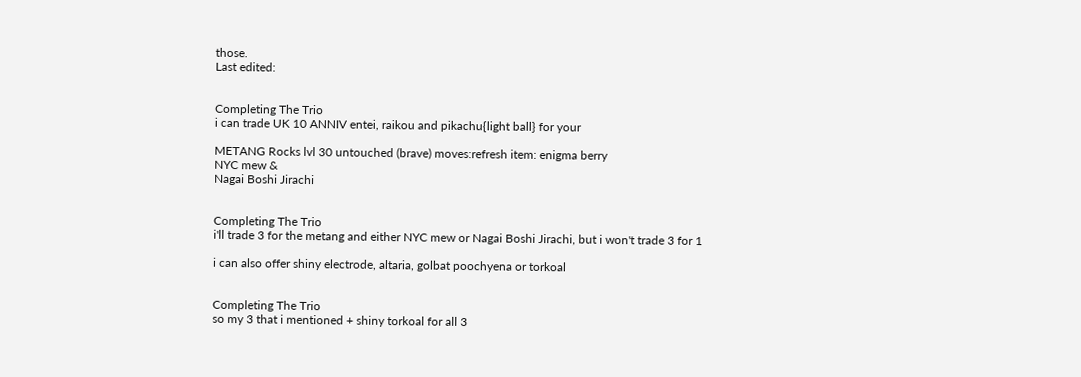those.
Last edited:


Completing The Trio
i can trade UK 10 ANNIV entei, raikou and pikachu{light ball} for your

METANG Rocks lvl 30 untouched (brave) moves:refresh item: enigma berry
NYC mew &
Nagai Boshi Jirachi


Completing The Trio
i'll trade 3 for the metang and either NYC mew or Nagai Boshi Jirachi, but i won't trade 3 for 1

i can also offer shiny electrode, altaria, golbat poochyena or torkoal


Completing The Trio
so my 3 that i mentioned + shiny torkoal for all 3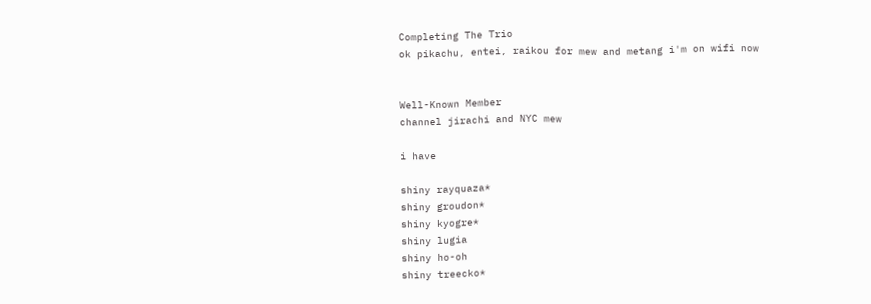Completing The Trio
ok pikachu, entei, raikou for mew and metang i'm on wifi now


Well-Known Member
channel jirachi and NYC mew

i have

shiny rayquaza*
shiny groudon*
shiny kyogre*
shiny lugia
shiny ho-oh
shiny treecko*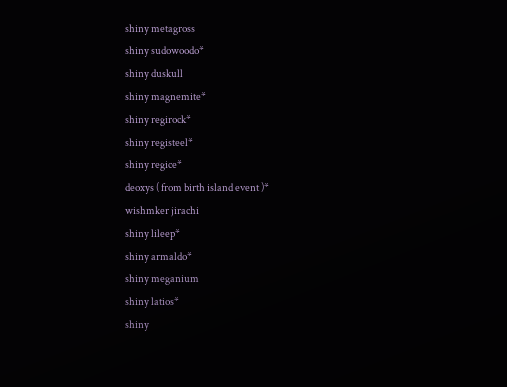shiny metagross
shiny sudowoodo*
shiny duskull
shiny magnemite*
shiny regirock*
shiny registeel*
shiny regice*
deoxys ( from birth island event )*
wishmker jirachi
shiny lileep*
shiny armaldo*
shiny meganium
shiny latios*
shiny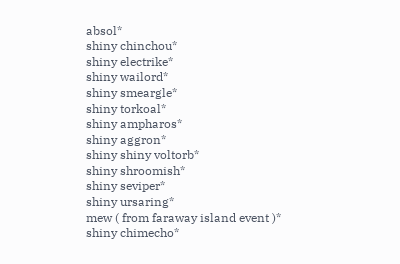absol*
shiny chinchou*
shiny electrike*
shiny wailord*
shiny smeargle*
shiny torkoal*
shiny ampharos*
shiny aggron*
shiny shiny voltorb*
shiny shroomish*
shiny seviper*
shiny ursaring*
mew ( from faraway island event )*
shiny chimecho*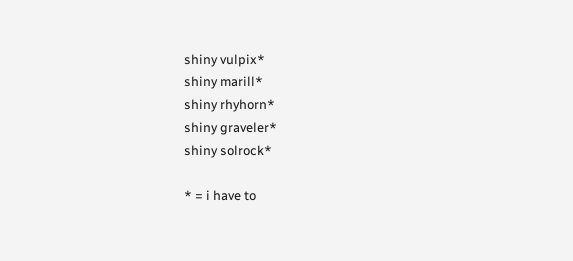shiny vulpix*
shiny marill*
shiny rhyhorn*
shiny graveler*
shiny solrock*

* = i have to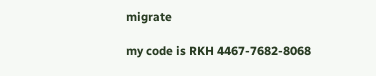migrate

my code is RKH 4467-7682-8068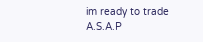im ready to trade A.S.A.P